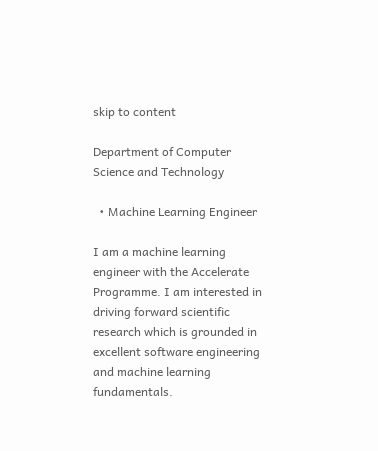skip to content

Department of Computer Science and Technology

  • Machine Learning Engineer

I am a machine learning engineer with the Accelerate Programme. I am interested in driving forward scientific research which is grounded in excellent software engineering and machine learning fundamentals.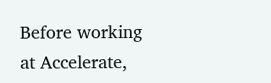Before working at Accelerate,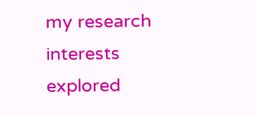my research interests explored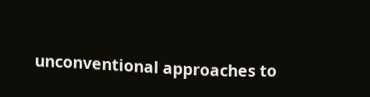unconventional approaches to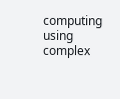computing using complex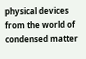physical devices from the world of condensed matter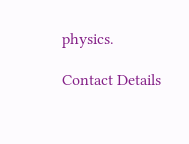physics.

Contact Details